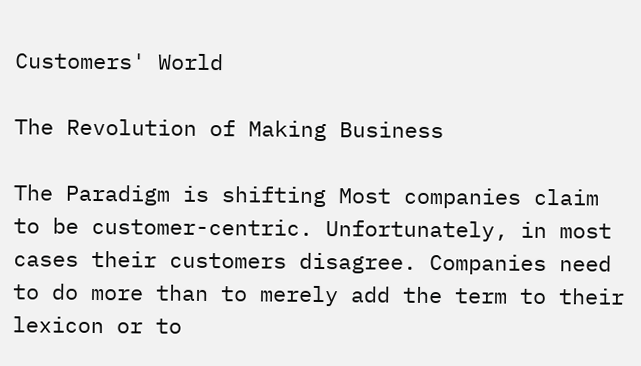Customers' World

The Revolution of Making Business

The Paradigm is shifting Most companies claim to be customer-centric. Unfortunately, in most cases their customers disagree. Companies need to do more than to merely add the term to their lexicon or to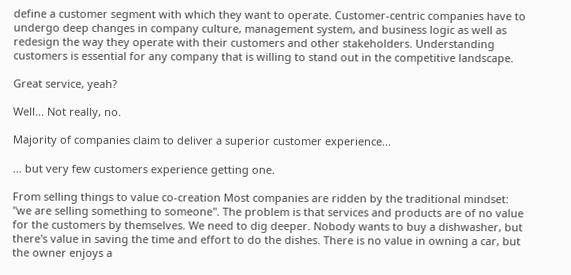define a customer segment with which they want to operate. Customer-centric companies have to undergo deep changes in company culture, management system, and business logic as well as redesign the way they operate with their customers and other stakeholders. Understanding customers is essential for any company that is willing to stand out in the competitive landscape.

Great service, yeah?

Well... Not really, no.

Majority of companies claim to deliver a superior customer experience...

... but very few customers experience getting one.

From selling things to value co-creation Most companies are ridden by the traditional mindset: "we are selling something to someone". The problem is that services and products are of no value for the customers by themselves. We need to dig deeper. Nobody wants to buy a dishwasher, but there's value in saving the time and effort to do the dishes. There is no value in owning a car, but the owner enjoys a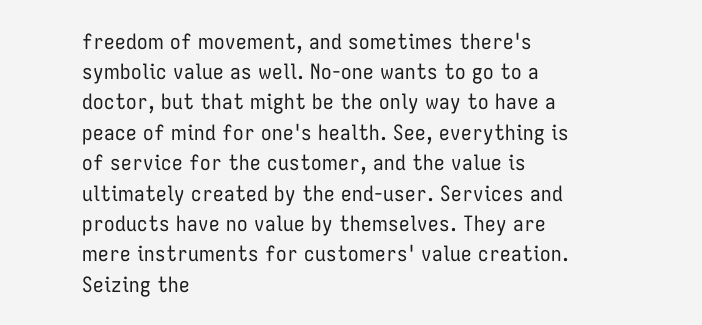freedom of movement, and sometimes there's symbolic value as well. No-one wants to go to a doctor, but that might be the only way to have a peace of mind for one's health. See, everything is of service for the customer, and the value is ultimately created by the end-user. Services and products have no value by themselves. They are mere instruments for customers' value creation.
Seizing the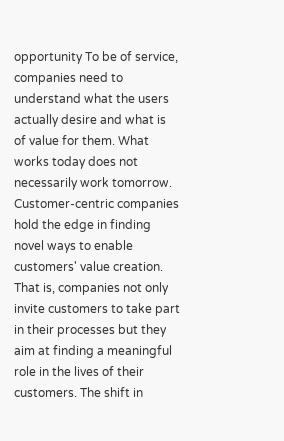opportunity To be of service, companies need to understand what the users actually desire and what is of value for them. What works today does not necessarily work tomorrow. Customer-centric companies hold the edge in finding novel ways to enable customers' value creation. That is, companies not only invite customers to take part in their processes but they aim at finding a meaningful role in the lives of their customers. The shift in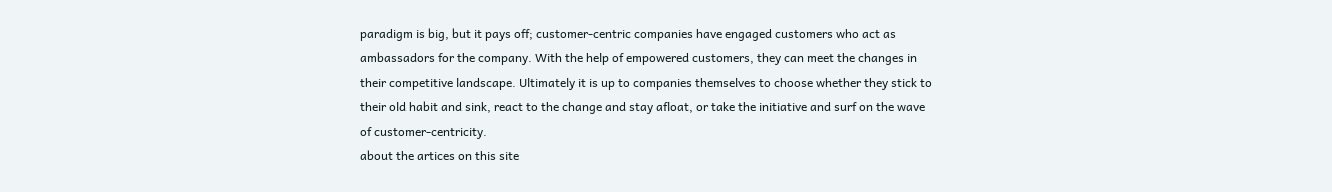paradigm is big, but it pays off; customer-centric companies have engaged customers who act as ambassadors for the company. With the help of empowered customers, they can meet the changes in their competitive landscape. Ultimately it is up to companies themselves to choose whether they stick to their old habit and sink, react to the change and stay afloat, or take the initiative and surf on the wave of customer-centricity.
about the artices on this site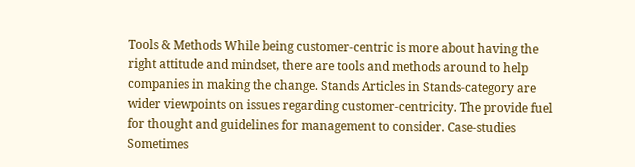Tools & Methods While being customer-centric is more about having the right attitude and mindset, there are tools and methods around to help companies in making the change. Stands Articles in Stands-category are wider viewpoints on issues regarding customer-centricity. The provide fuel for thought and guidelines for management to consider. Case-studies Sometimes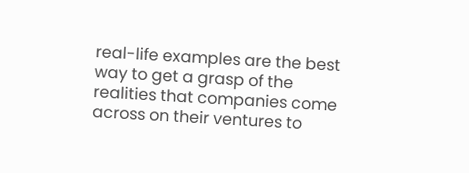real-life examples are the best way to get a grasp of the realities that companies come across on their ventures to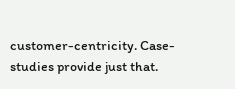customer-centricity. Case-studies provide just that.